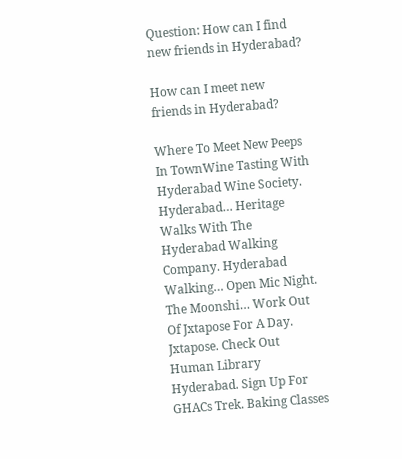Question: How can I find new friends in Hyderabad?

How can I meet new friends in Hyderabad?

Where To Meet New Peeps In TownWine Tasting With Hyderabad Wine Society. Hyderabad… Heritage Walks With The Hyderabad Walking Company. Hyderabad Walking… Open Mic Night. The Moonshi… Work Out Of Jxtapose For A Day. Jxtapose. Check Out Human Library Hyderabad. Sign Up For GHACs Trek. Baking Classes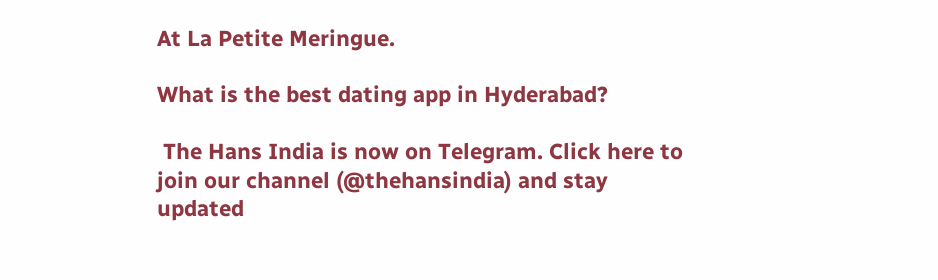At La Petite Meringue.

What is the best dating app in Hyderabad?

 The Hans India is now on Telegram. Click here to join our channel (@thehansindia) and stay updated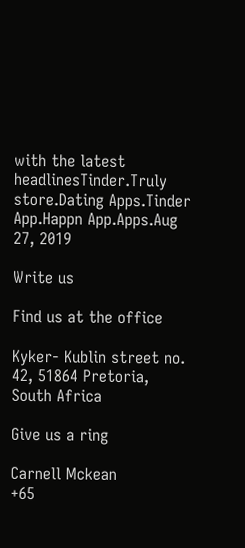with the latest headlinesTinder.Truly store.Dating Apps.Tinder App.Happn App.Apps.Aug 27, 2019

Write us

Find us at the office

Kyker- Kublin street no. 42, 51864 Pretoria, South Africa

Give us a ring

Carnell Mckean
+65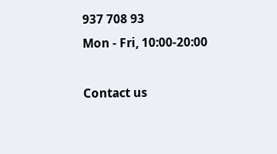937 708 93
Mon - Fri, 10:00-20:00

Contact us